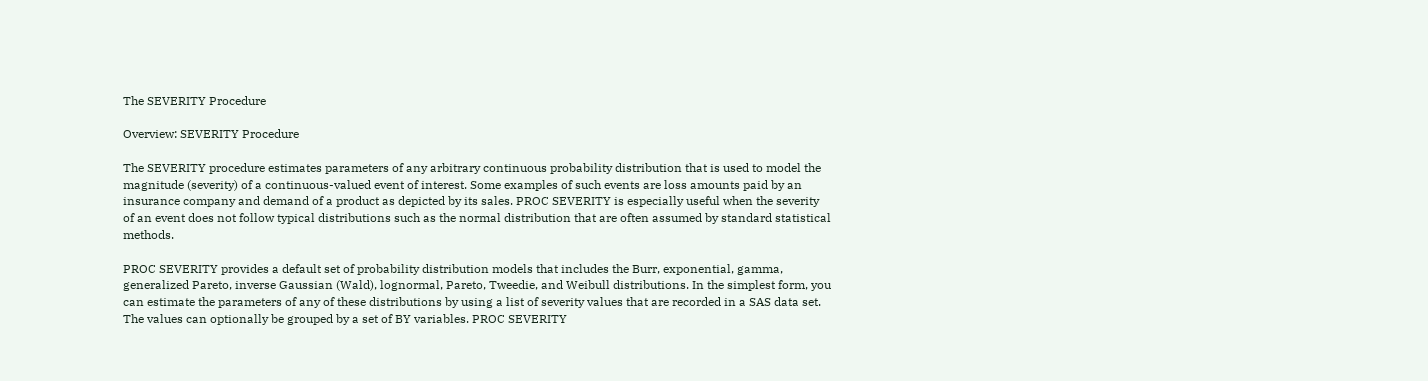The SEVERITY Procedure

Overview: SEVERITY Procedure

The SEVERITY procedure estimates parameters of any arbitrary continuous probability distribution that is used to model the magnitude (severity) of a continuous-valued event of interest. Some examples of such events are loss amounts paid by an insurance company and demand of a product as depicted by its sales. PROC SEVERITY is especially useful when the severity of an event does not follow typical distributions such as the normal distribution that are often assumed by standard statistical methods.

PROC SEVERITY provides a default set of probability distribution models that includes the Burr, exponential, gamma, generalized Pareto, inverse Gaussian (Wald), lognormal, Pareto, Tweedie, and Weibull distributions. In the simplest form, you can estimate the parameters of any of these distributions by using a list of severity values that are recorded in a SAS data set. The values can optionally be grouped by a set of BY variables. PROC SEVERITY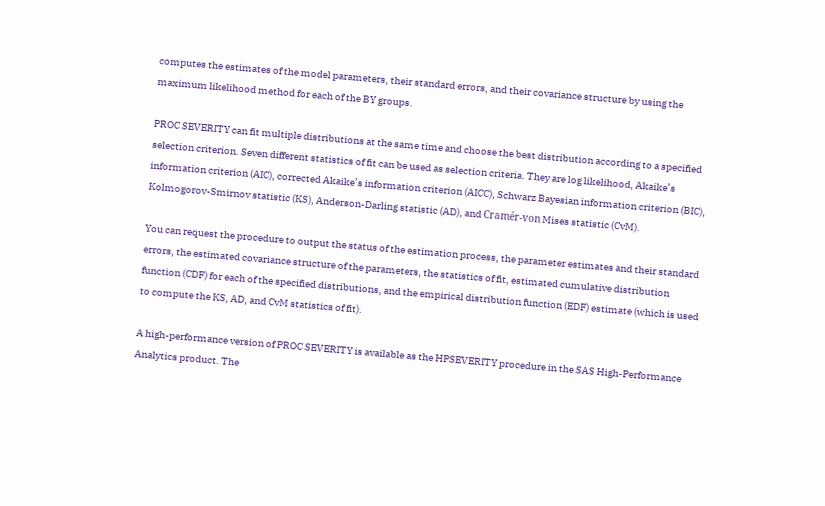computes the estimates of the model parameters, their standard errors, and their covariance structure by using the maximum likelihood method for each of the BY groups.

PROC SEVERITY can fit multiple distributions at the same time and choose the best distribution according to a specified selection criterion. Seven different statistics of fit can be used as selection criteria. They are log likelihood, Akaike’s information criterion (AIC), corrected Akaike’s information criterion (AICC), Schwarz Bayesian information criterion (BIC), Kolmogorov-Smirnov statistic (KS), Anderson-Darling statistic (AD), and Cramér-von Mises statistic (CvM).

You can request the procedure to output the status of the estimation process, the parameter estimates and their standard errors, the estimated covariance structure of the parameters, the statistics of fit, estimated cumulative distribution function (CDF) for each of the specified distributions, and the empirical distribution function (EDF) estimate (which is used to compute the KS, AD, and CvM statistics of fit).

A high-performance version of PROC SEVERITY is available as the HPSEVERITY procedure in the SAS High-Performance Analytics product. The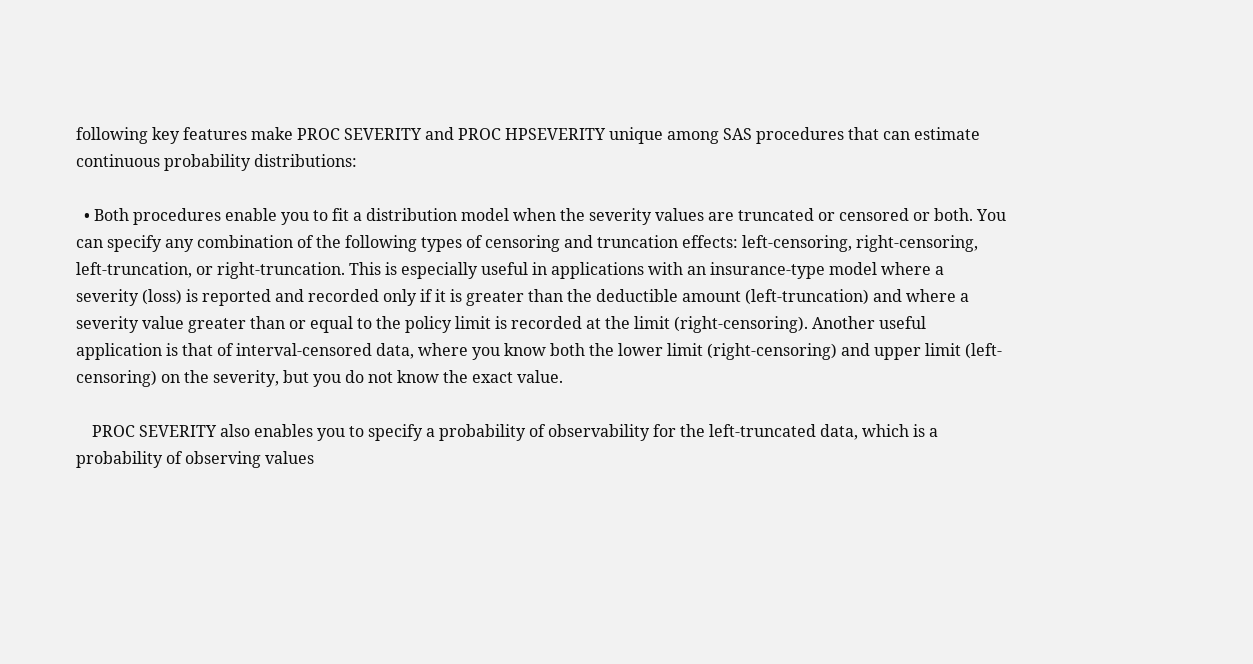following key features make PROC SEVERITY and PROC HPSEVERITY unique among SAS procedures that can estimate continuous probability distributions:

  • Both procedures enable you to fit a distribution model when the severity values are truncated or censored or both. You can specify any combination of the following types of censoring and truncation effects: left-censoring, right-censoring, left-truncation, or right-truncation. This is especially useful in applications with an insurance-type model where a severity (loss) is reported and recorded only if it is greater than the deductible amount (left-truncation) and where a severity value greater than or equal to the policy limit is recorded at the limit (right-censoring). Another useful application is that of interval-censored data, where you know both the lower limit (right-censoring) and upper limit (left-censoring) on the severity, but you do not know the exact value.

    PROC SEVERITY also enables you to specify a probability of observability for the left-truncated data, which is a probability of observing values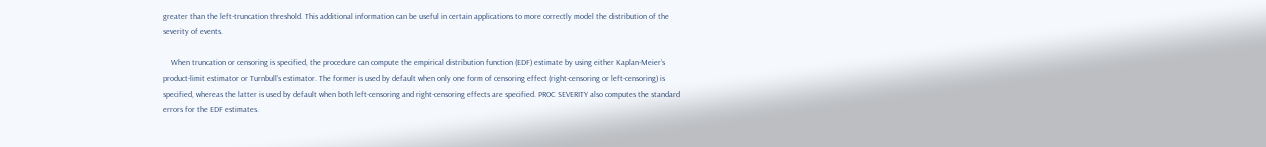greater than the left-truncation threshold. This additional information can be useful in certain applications to more correctly model the distribution of the severity of events.

    When truncation or censoring is specified, the procedure can compute the empirical distribution function (EDF) estimate by using either Kaplan-Meier’s product-limit estimator or Turnbull’s estimator. The former is used by default when only one form of censoring effect (right-censoring or left-censoring) is specified, whereas the latter is used by default when both left-censoring and right-censoring effects are specified. PROC SEVERITY also computes the standard errors for the EDF estimates.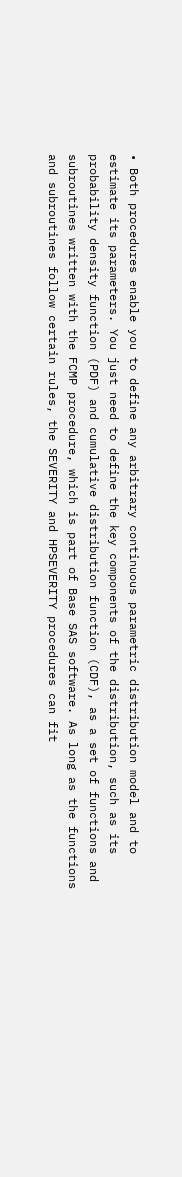• Both procedures enable you to define any arbitrary continuous parametric distribution model and to estimate its parameters. You just need to define the key components of the distribution, such as its probability density function (PDF) and cumulative distribution function (CDF), as a set of functions and subroutines written with the FCMP procedure, which is part of Base SAS software. As long as the functions and subroutines follow certain rules, the SEVERITY and HPSEVERITY procedures can fit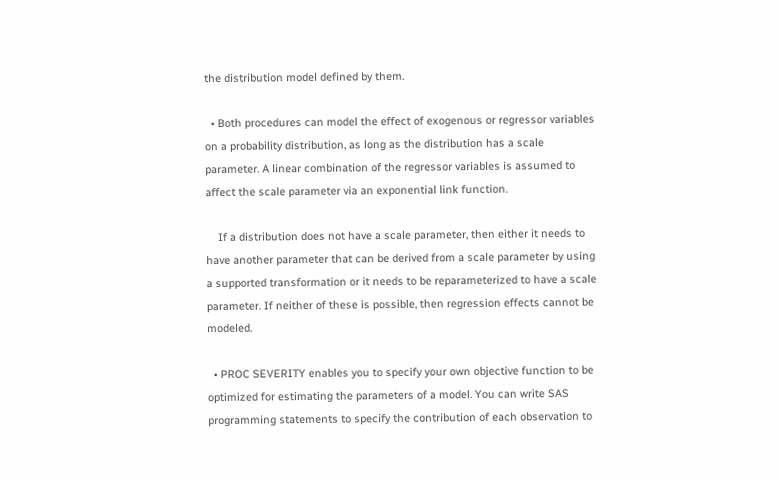the distribution model defined by them.

  • Both procedures can model the effect of exogenous or regressor variables on a probability distribution, as long as the distribution has a scale parameter. A linear combination of the regressor variables is assumed to affect the scale parameter via an exponential link function.

    If a distribution does not have a scale parameter, then either it needs to have another parameter that can be derived from a scale parameter by using a supported transformation or it needs to be reparameterized to have a scale parameter. If neither of these is possible, then regression effects cannot be modeled.

  • PROC SEVERITY enables you to specify your own objective function to be optimized for estimating the parameters of a model. You can write SAS programming statements to specify the contribution of each observation to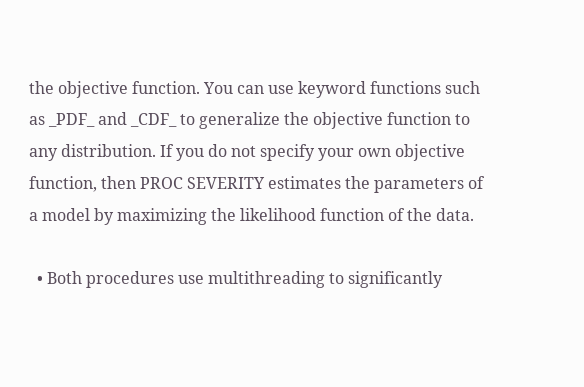the objective function. You can use keyword functions such as _PDF_ and _CDF_ to generalize the objective function to any distribution. If you do not specify your own objective function, then PROC SEVERITY estimates the parameters of a model by maximizing the likelihood function of the data.

  • Both procedures use multithreading to significantly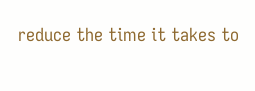reduce the time it takes to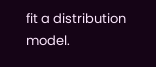fit a distribution model.